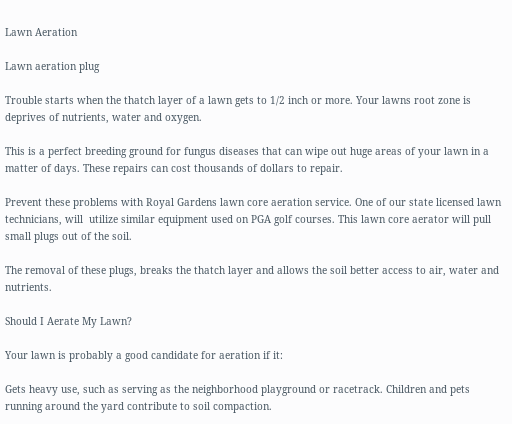Lawn Aeration

Lawn aeration plug

Trouble starts when the thatch layer of a lawn gets to 1/2 inch or more. Your lawns root zone is deprives of nutrients, water and oxygen.

This is a perfect breeding ground for fungus diseases that can wipe out huge areas of your lawn in a matter of days. These repairs can cost thousands of dollars to repair.

Prevent these problems with Royal Gardens lawn core aeration service. One of our state licensed lawn technicians, will  utilize similar equipment used on PGA golf courses. This lawn core aerator will pull small plugs out of the soil.

The removal of these plugs, breaks the thatch layer and allows the soil better access to air, water and nutrients.

Should I Aerate My Lawn?

Your lawn is probably a good candidate for aeration if it:

Gets heavy use, such as serving as the neighborhood playground or racetrack. Children and pets running around the yard contribute to soil compaction.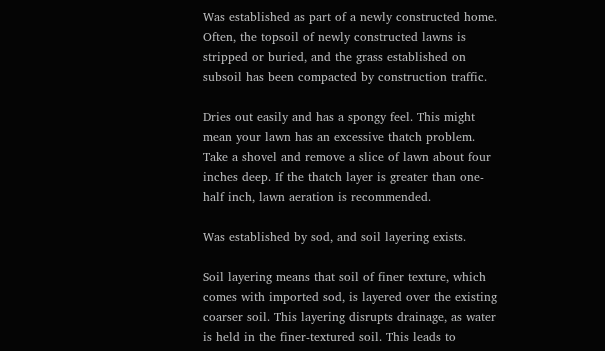Was established as part of a newly constructed home. Often, the topsoil of newly constructed lawns is stripped or buried, and the grass established on subsoil has been compacted by construction traffic.

Dries out easily and has a spongy feel. This might mean your lawn has an excessive thatch problem. Take a shovel and remove a slice of lawn about four inches deep. If the thatch layer is greater than one-half inch, lawn aeration is recommended.

Was established by sod, and soil layering exists.

Soil layering means that soil of finer texture, which comes with imported sod, is layered over the existing coarser soil. This layering disrupts drainage, as water is held in the finer-textured soil. This leads to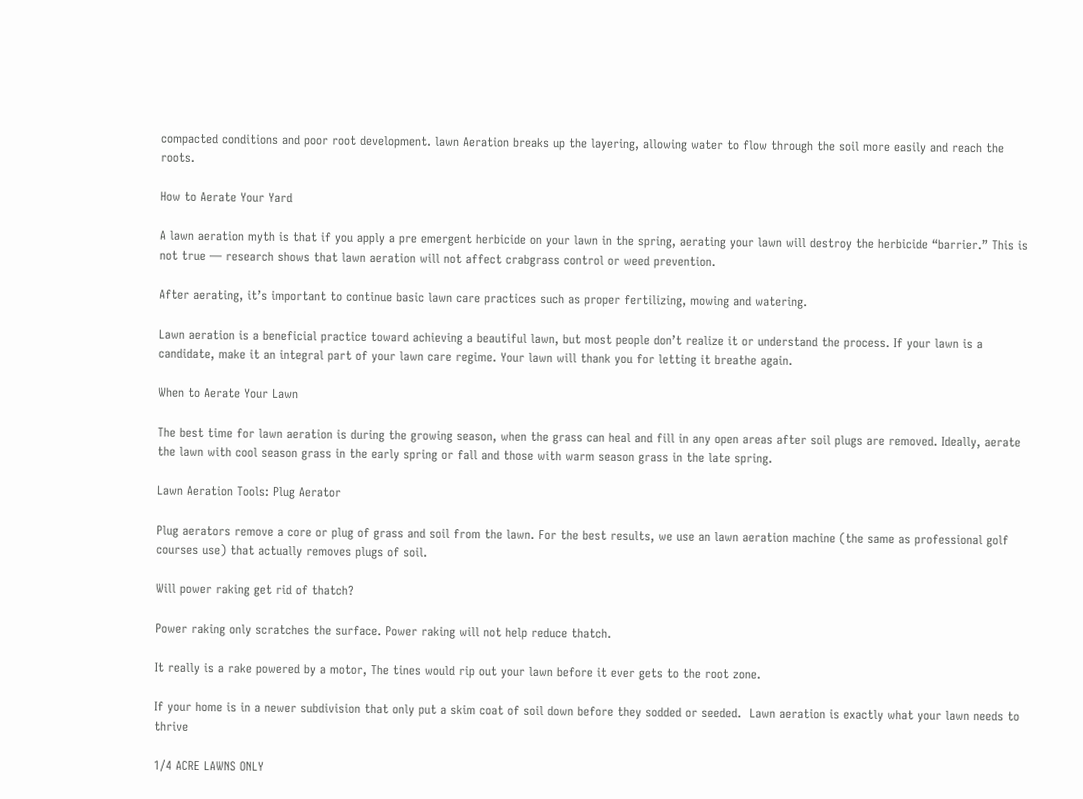compacted conditions and poor root development. lawn Aeration breaks up the layering, allowing water to flow through the soil more easily and reach the roots.

How to Aerate Your Yard

A lawn aeration myth is that if you apply a pre emergent herbicide on your lawn in the spring, aerating your lawn will destroy the herbicide “barrier.” This is not true — research shows that lawn aeration will not affect crabgrass control or weed prevention.

After aerating, it’s important to continue basic lawn care practices such as proper fertilizing, mowing and watering.

Lawn aeration is a beneficial practice toward achieving a beautiful lawn, but most people don’t realize it or understand the process. If your lawn is a candidate, make it an integral part of your lawn care regime. Your lawn will thank you for letting it breathe again.

When to Aerate Your Lawn

The best time for lawn aeration is during the growing season, when the grass can heal and fill in any open areas after soil plugs are removed. Ideally, aerate the lawn with cool season grass in the early spring or fall and those with warm season grass in the late spring.

Lawn Aeration Tools: Plug Aerator

Plug aerators remove a core or plug of grass and soil from the lawn. For the best results, we use an lawn aeration machine (the same as professional golf courses use) that actually removes plugs of soil.

Will power raking get rid of thatch?

Power raking only scratches the surface. Power raking will not help reduce thatch.

It really is a rake powered by a motor, The tines would rip out your lawn before it ever gets to the root zone.

If your home is in a newer subdivision that only put a skim coat of soil down before they sodded or seeded.  Lawn aeration is exactly what your lawn needs to thrive

1/4 ACRE LAWNS ONLY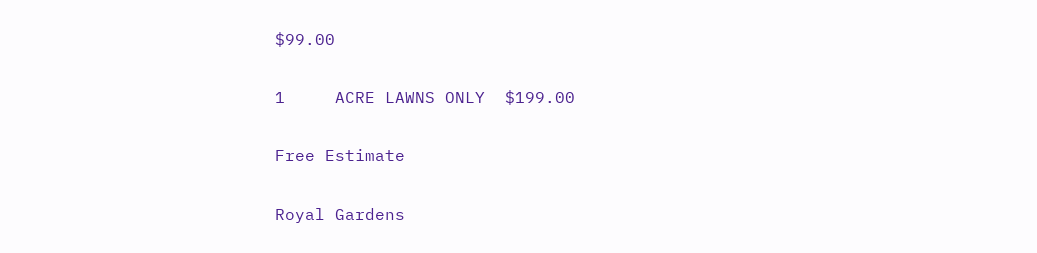$99.00

1     ACRE LAWNS ONLY  $199.00

Free Estimate

Royal Gardens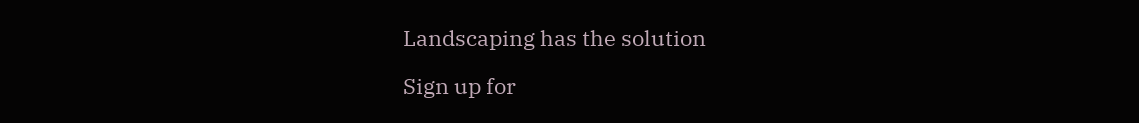Landscaping has the solution

Sign up for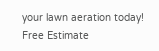your lawn aeration today!
Free Estimate